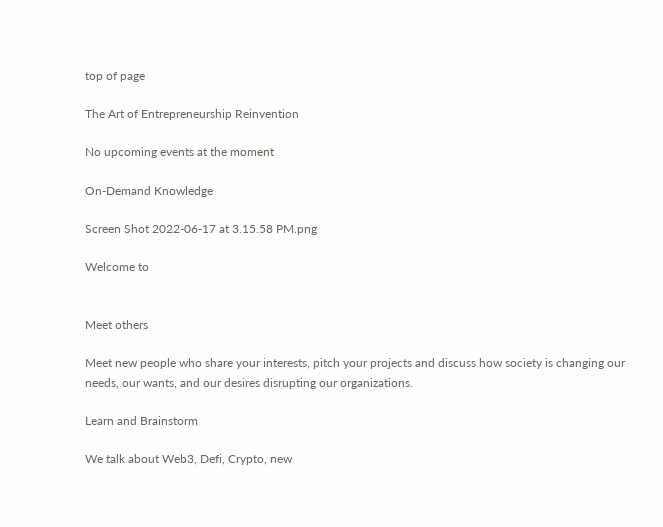top of page

The Art of Entrepreneurship Reinvention

No upcoming events at the moment

On-Demand Knowledge

Screen Shot 2022-06-17 at 3.15.58 PM.png

Welcome to


Meet others

Meet new people who share your interests, pitch your projects and discuss how society is changing our needs, our wants, and our desires disrupting our organizations.

Learn and Brainstorm

We talk about Web3, Defi, Crypto, new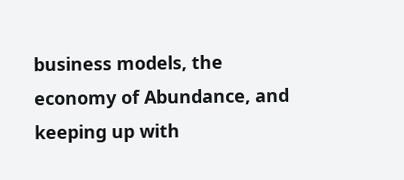business models, the economy of Abundance, and keeping up with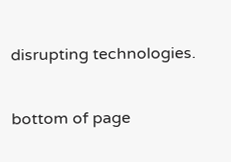disrupting technologies.

bottom of page